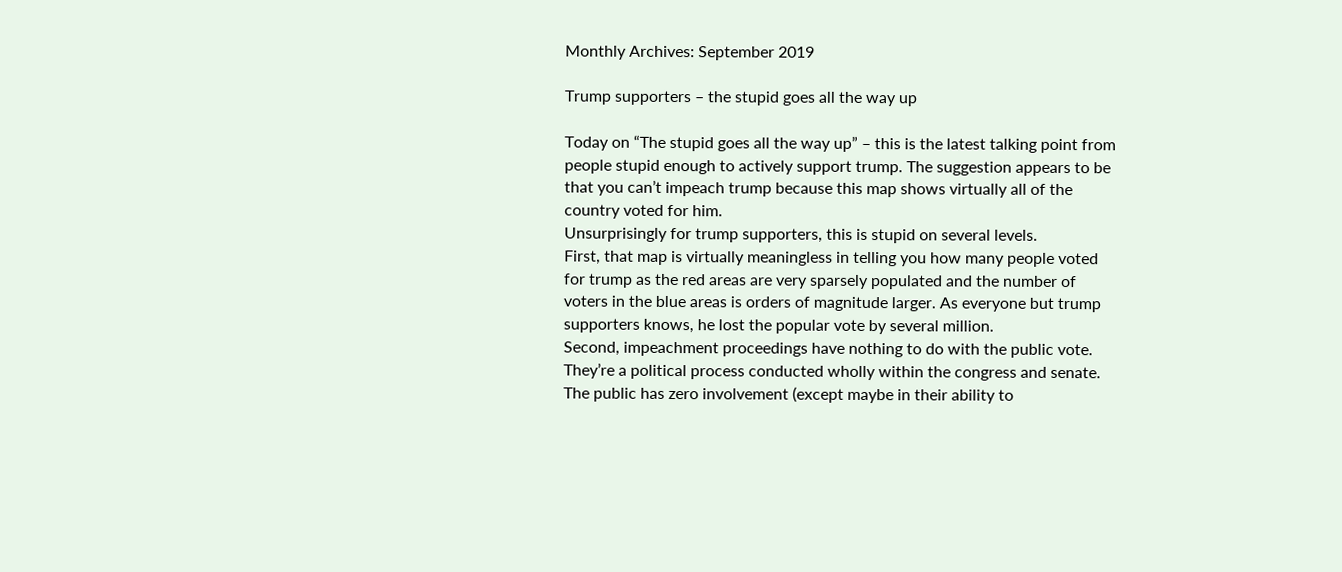Monthly Archives: September 2019

Trump supporters – the stupid goes all the way up

Today on “The stupid goes all the way up” – this is the latest talking point from people stupid enough to actively support trump. The suggestion appears to be that you can’t impeach trump because this map shows virtually all of the country voted for him.
Unsurprisingly for trump supporters, this is stupid on several levels.
First, that map is virtually meaningless in telling you how many people voted for trump as the red areas are very sparsely populated and the number of voters in the blue areas is orders of magnitude larger. As everyone but trump supporters knows, he lost the popular vote by several million.
Second, impeachment proceedings have nothing to do with the public vote. They’re a political process conducted wholly within the congress and senate. The public has zero involvement (except maybe in their ability to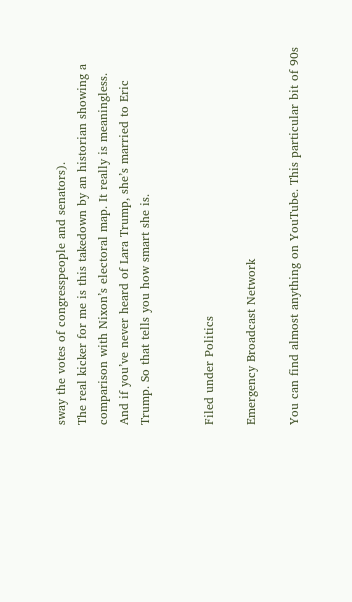sway the votes of congresspeople and senators).
The real kicker for me is this takedown by an historian showing a comparison with Nixon’s electoral map. It really is meaningless.
And if you’ve never heard of Lara Trump, she’s married to Eric Trump. So that tells you how smart she is.


Filed under Politics

Emergency Broadcast Network

You can find almost anything on YouTube. This particular bit of 90s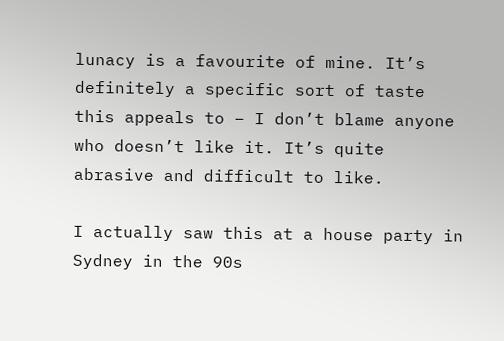lunacy is a favourite of mine. It’s definitely a specific sort of taste this appeals to – I don’t blame anyone who doesn’t like it. It’s quite abrasive and difficult to like.

I actually saw this at a house party in Sydney in the 90s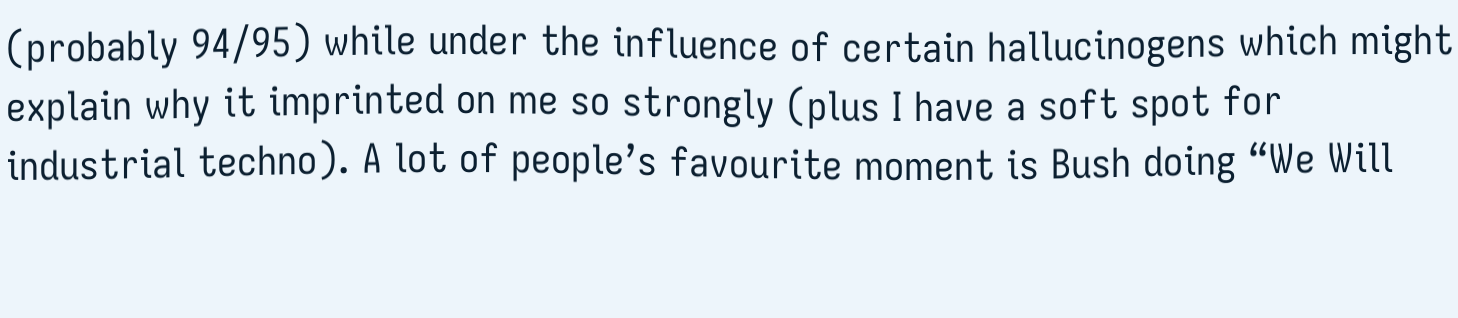(probably 94/95) while under the influence of certain hallucinogens which might explain why it imprinted on me so strongly (plus I have a soft spot for industrial techno). A lot of people’s favourite moment is Bush doing “We Will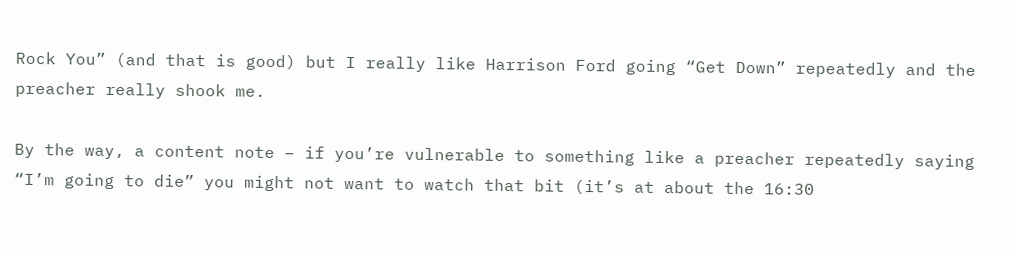Rock You” (and that is good) but I really like Harrison Ford going “Get Down” repeatedly and the preacher really shook me.

By the way, a content note – if you’re vulnerable to something like a preacher repeatedly saying “I’m going to die” you might not want to watch that bit (it’s at about the 16:30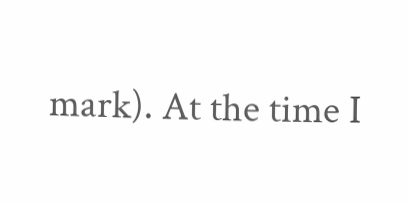mark). At the time I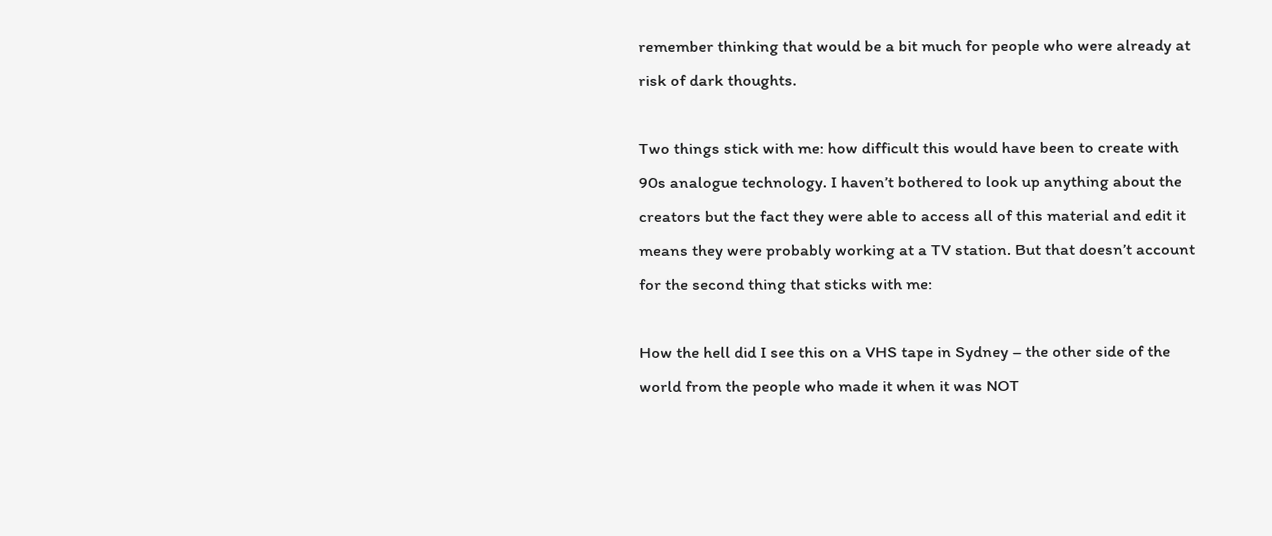remember thinking that would be a bit much for people who were already at risk of dark thoughts.

Two things stick with me: how difficult this would have been to create with 90s analogue technology. I haven’t bothered to look up anything about the creators but the fact they were able to access all of this material and edit it means they were probably working at a TV station. But that doesn’t account for the second thing that sticks with me:

How the hell did I see this on a VHS tape in Sydney – the other side of the world from the people who made it when it was NOT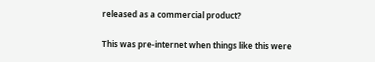released as a commercial product?

This was pre-internet when things like this were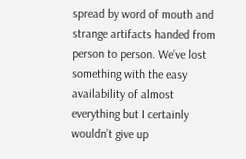spread by word of mouth and strange artifacts handed from person to person. We’ve lost something with the easy availability of almost everything but I certainly wouldn’t give up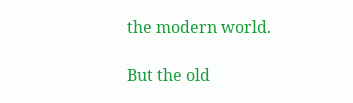the modern world.

But the old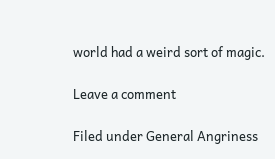world had a weird sort of magic.

Leave a comment

Filed under General Angriness